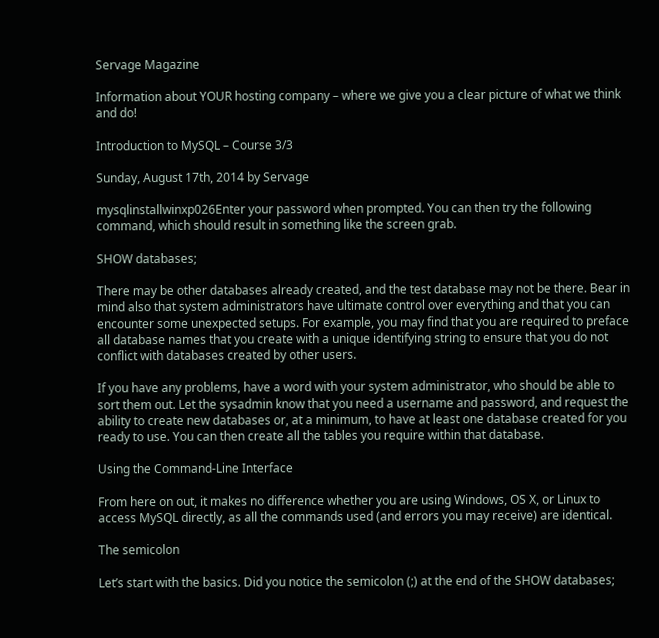Servage Magazine

Information about YOUR hosting company – where we give you a clear picture of what we think and do!

Introduction to MySQL – Course 3/3

Sunday, August 17th, 2014 by Servage

mysqlinstallwinxp026Enter your password when prompted. You can then try the following command, which should result in something like the screen grab.

SHOW databases;

There may be other databases already created, and the test database may not be there. Bear in mind also that system administrators have ultimate control over everything and that you can encounter some unexpected setups. For example, you may find that you are required to preface all database names that you create with a unique identifying string to ensure that you do not conflict with databases created by other users.

If you have any problems, have a word with your system administrator, who should be able to sort them out. Let the sysadmin know that you need a username and password, and request the ability to create new databases or, at a minimum, to have at least one database created for you ready to use. You can then create all the tables you require within that database.

Using the Command-Line Interface

From here on out, it makes no difference whether you are using Windows, OS X, or Linux to access MySQL directly, as all the commands used (and errors you may receive) are identical.

The semicolon

Let’s start with the basics. Did you notice the semicolon (;) at the end of the SHOW databases;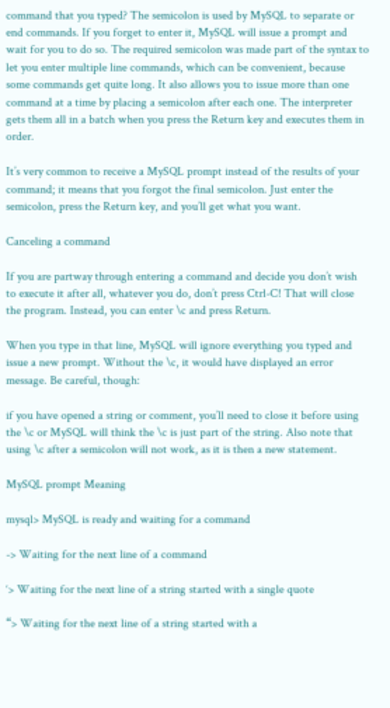command that you typed? The semicolon is used by MySQL to separate or end commands. If you forget to enter it, MySQL will issue a prompt and wait for you to do so. The required semicolon was made part of the syntax to let you enter multiple line commands, which can be convenient, because some commands get quite long. It also allows you to issue more than one command at a time by placing a semicolon after each one. The interpreter gets them all in a batch when you press the Return key and executes them in order.

It’s very common to receive a MySQL prompt instead of the results of your command; it means that you forgot the final semicolon. Just enter the semicolon, press the Return key, and you’ll get what you want.

Canceling a command

If you are partway through entering a command and decide you don’t wish to execute it after all, whatever you do, don’t press Ctrl-C! That will close the program. Instead, you can enter \c and press Return.

When you type in that line, MySQL will ignore everything you typed and issue a new prompt. Without the \c, it would have displayed an error message. Be careful, though:

if you have opened a string or comment, you’ll need to close it before using the \c or MySQL will think the \c is just part of the string. Also note that using \c after a semicolon will not work, as it is then a new statement.

MySQL prompt Meaning

mysql> MySQL is ready and waiting for a command

-> Waiting for the next line of a command

‘> Waiting for the next line of a string started with a single quote

“> Waiting for the next line of a string started with a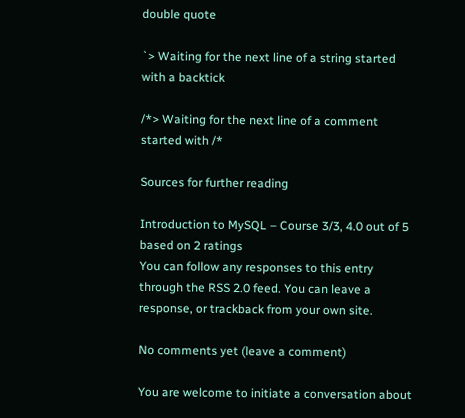double quote

`> Waiting for the next line of a string started with a backtick

/*> Waiting for the next line of a comment started with /*

Sources for further reading

Introduction to MySQL – Course 3/3, 4.0 out of 5 based on 2 ratings
You can follow any responses to this entry through the RSS 2.0 feed. You can leave a response, or trackback from your own site.

No comments yet (leave a comment)

You are welcome to initiate a conversation about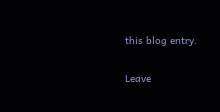this blog entry.

Leave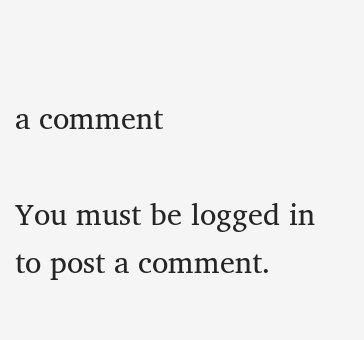a comment

You must be logged in to post a comment.